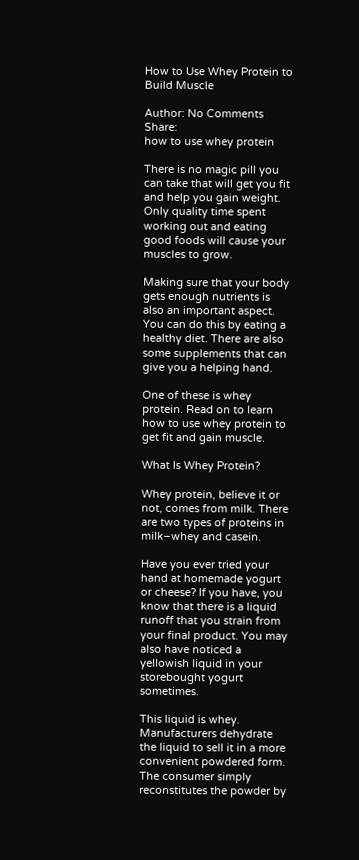How to Use Whey Protein to Build Muscle

Author: No Comments Share:
how to use whey protein

There is no magic pill you can take that will get you fit and help you gain weight. Only quality time spent working out and eating good foods will cause your muscles to grow.

Making sure that your body gets enough nutrients is also an important aspect. You can do this by eating a healthy diet. There are also some supplements that can give you a helping hand.

One of these is whey protein. Read on to learn how to use whey protein to get fit and gain muscle.

What Is Whey Protein?

Whey protein, believe it or not, comes from milk. There are two types of proteins in milk–whey and casein.

Have you ever tried your hand at homemade yogurt or cheese? If you have, you know that there is a liquid runoff that you strain from your final product. You may also have noticed a yellowish liquid in your storebought yogurt sometimes.

This liquid is whey. Manufacturers dehydrate the liquid to sell it in a more convenient powdered form. The consumer simply reconstitutes the powder by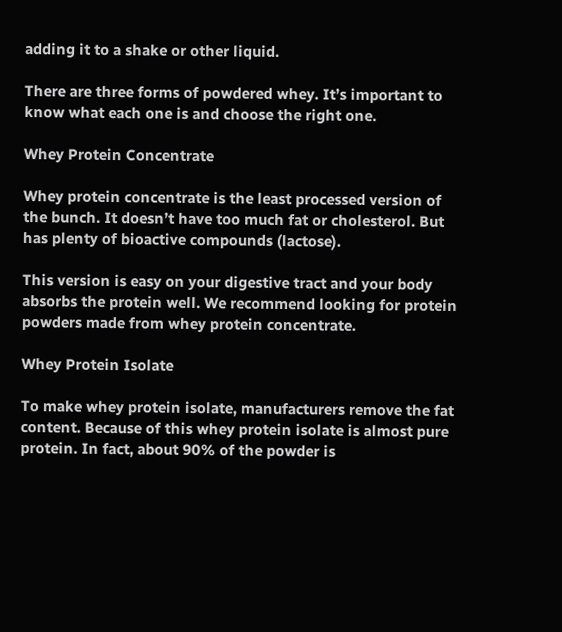adding it to a shake or other liquid.

There are three forms of powdered whey. It’s important to know what each one is and choose the right one.

Whey Protein Concentrate

Whey protein concentrate is the least processed version of the bunch. It doesn’t have too much fat or cholesterol. But has plenty of bioactive compounds (lactose).

This version is easy on your digestive tract and your body absorbs the protein well. We recommend looking for protein powders made from whey protein concentrate.

Whey Protein Isolate

To make whey protein isolate, manufacturers remove the fat content. Because of this whey protein isolate is almost pure protein. In fact, about 90% of the powder is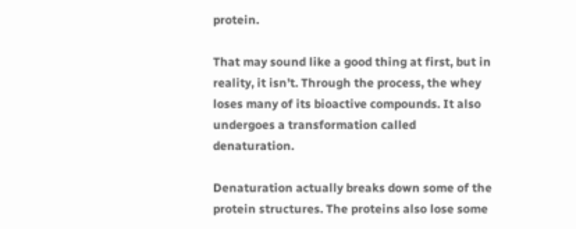protein.

That may sound like a good thing at first, but in reality, it isn’t. Through the process, the whey loses many of its bioactive compounds. It also undergoes a transformation called denaturation.

Denaturation actually breaks down some of the protein structures. The proteins also lose some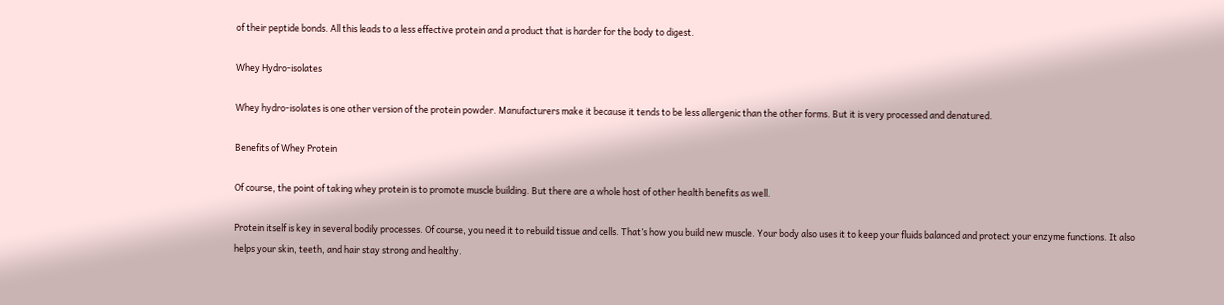of their peptide bonds. All this leads to a less effective protein and a product that is harder for the body to digest.

Whey Hydro-isolates

Whey hydro-isolates is one other version of the protein powder. Manufacturers make it because it tends to be less allergenic than the other forms. But it is very processed and denatured.

Benefits of Whey Protein

Of course, the point of taking whey protein is to promote muscle building. But there are a whole host of other health benefits as well.

Protein itself is key in several bodily processes. Of course, you need it to rebuild tissue and cells. That’s how you build new muscle. Your body also uses it to keep your fluids balanced and protect your enzyme functions. It also helps your skin, teeth, and hair stay strong and healthy.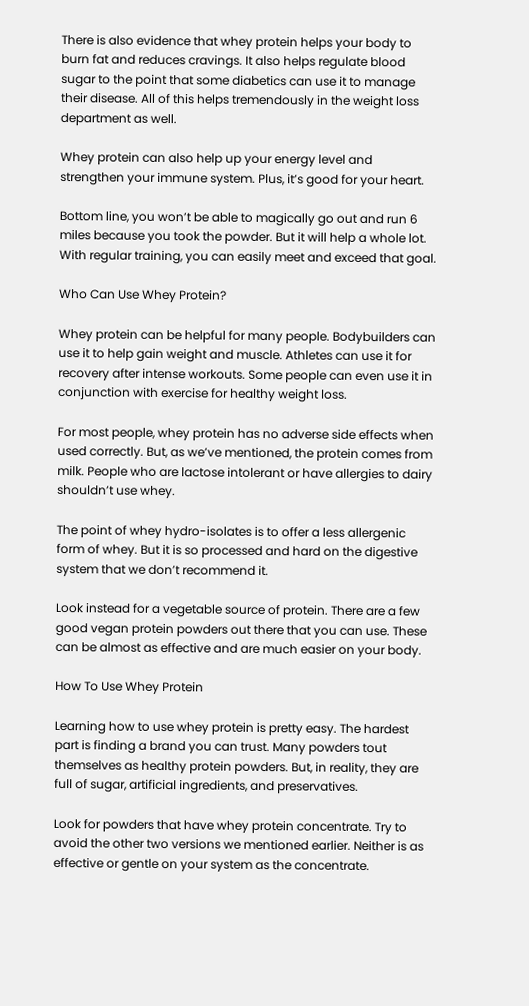There is also evidence that whey protein helps your body to burn fat and reduces cravings. It also helps regulate blood sugar to the point that some diabetics can use it to manage their disease. All of this helps tremendously in the weight loss department as well.

Whey protein can also help up your energy level and strengthen your immune system. Plus, it’s good for your heart.

Bottom line, you won’t be able to magically go out and run 6 miles because you took the powder. But it will help a whole lot. With regular training, you can easily meet and exceed that goal.

Who Can Use Whey Protein?

Whey protein can be helpful for many people. Bodybuilders can use it to help gain weight and muscle. Athletes can use it for recovery after intense workouts. Some people can even use it in conjunction with exercise for healthy weight loss.

For most people, whey protein has no adverse side effects when used correctly. But, as we’ve mentioned, the protein comes from milk. People who are lactose intolerant or have allergies to dairy shouldn’t use whey.

The point of whey hydro-isolates is to offer a less allergenic form of whey. But it is so processed and hard on the digestive system that we don’t recommend it.

Look instead for a vegetable source of protein. There are a few good vegan protein powders out there that you can use. These can be almost as effective and are much easier on your body.

How To Use Whey Protein

Learning how to use whey protein is pretty easy. The hardest part is finding a brand you can trust. Many powders tout themselves as healthy protein powders. But, in reality, they are full of sugar, artificial ingredients, and preservatives.

Look for powders that have whey protein concentrate. Try to avoid the other two versions we mentioned earlier. Neither is as effective or gentle on your system as the concentrate.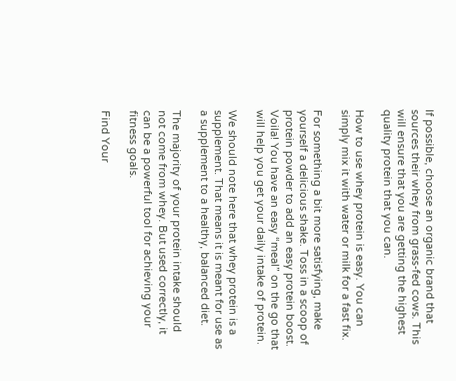If possible, choose an organic brand that sources their whey from grass-fed cows. This will ensure that you are getting the highest quality protein that you can.

How to use whey protein is easy. You can simply mix it with water or milk for a fast fix.

For something a bit more satisfying, make yourself a delicious shake. Toss in a scoop of protein powder to add an easy protein boost. Voila! You have an easy “meal” on the go that will help you get your daily intake of protein.

We should note here that whey protein is a supplement. That means it is meant for use as a supplement to a healthy, balanced diet.

The majority of your protein intake should not come from whey. But used correctly, it can be a powerful tool for achieving your fitness goals.

Find Your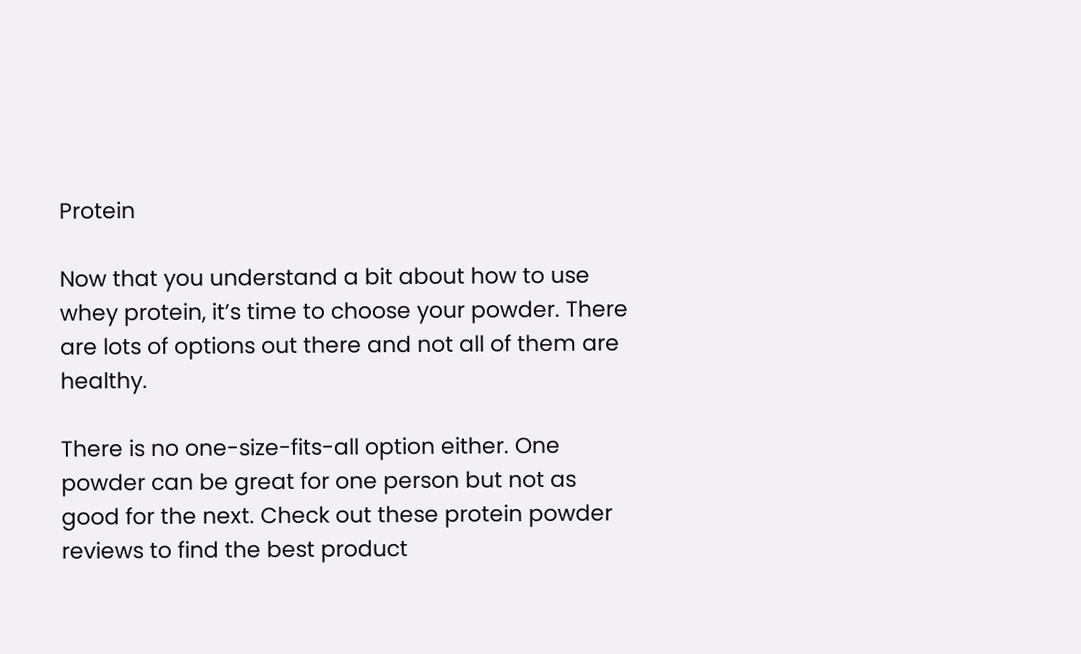Protein

Now that you understand a bit about how to use whey protein, it’s time to choose your powder. There are lots of options out there and not all of them are healthy.

There is no one-size-fits-all option either. One powder can be great for one person but not as good for the next. Check out these protein powder reviews to find the best product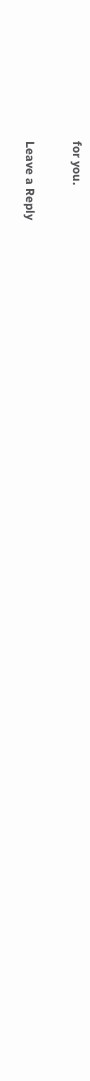for you.

Leave a Reply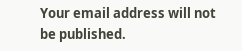Your email address will not be published.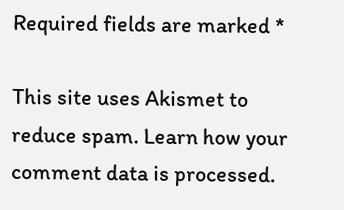Required fields are marked *

This site uses Akismet to reduce spam. Learn how your comment data is processed.